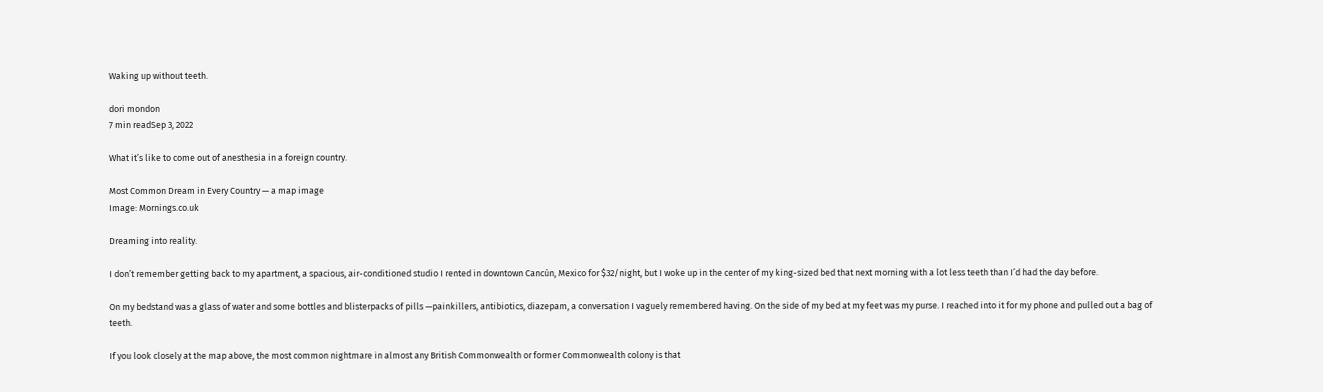Waking up without teeth.

dori mondon
7 min readSep 3, 2022

What it’s like to come out of anesthesia in a foreign country.

Most Common Dream in Every Country — a map image
Image: Mornings.co.uk

Dreaming into reality.

I don’t remember getting back to my apartment, a spacious, air-conditioned studio I rented in downtown Cancún, Mexico for $32/night, but I woke up in the center of my king-sized bed that next morning with a lot less teeth than I’d had the day before.

On my bedstand was a glass of water and some bottles and blisterpacks of pills —painkillers, antibiotics, diazepam, a conversation I vaguely remembered having. On the side of my bed at my feet was my purse. I reached into it for my phone and pulled out a bag of teeth.

If you look closely at the map above, the most common nightmare in almost any British Commonwealth or former Commonwealth colony is that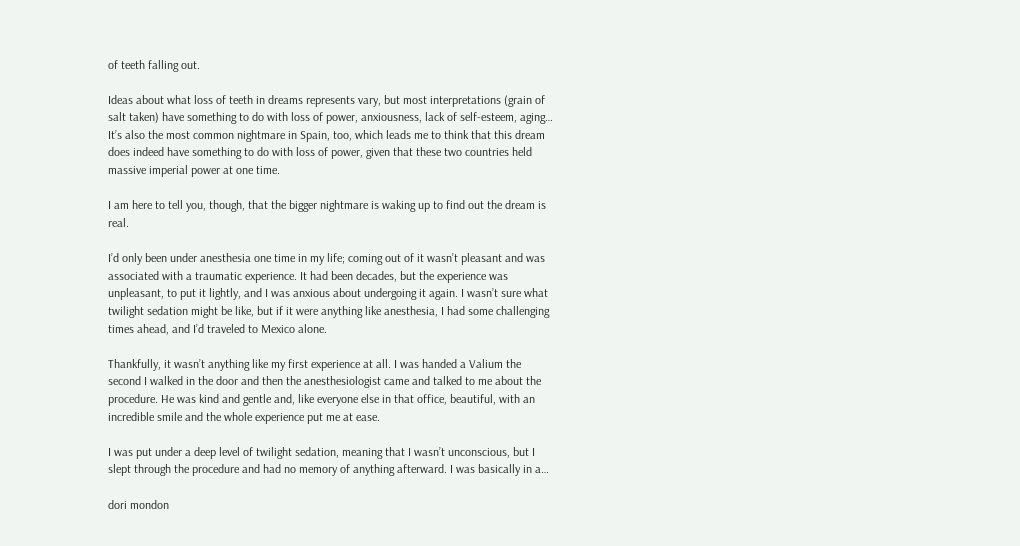of teeth falling out.

Ideas about what loss of teeth in dreams represents vary, but most interpretations (grain of salt taken) have something to do with loss of power, anxiousness, lack of self-esteem, aging… It’s also the most common nightmare in Spain, too, which leads me to think that this dream does indeed have something to do with loss of power, given that these two countries held massive imperial power at one time.

I am here to tell you, though, that the bigger nightmare is waking up to find out the dream is real.

I’d only been under anesthesia one time in my life; coming out of it wasn’t pleasant and was associated with a traumatic experience. It had been decades, but the experience was unpleasant, to put it lightly, and I was anxious about undergoing it again. I wasn’t sure what twilight sedation might be like, but if it were anything like anesthesia, I had some challenging times ahead, and I’d traveled to Mexico alone.

Thankfully, it wasn’t anything like my first experience at all. I was handed a Valium the second I walked in the door and then the anesthesiologist came and talked to me about the procedure. He was kind and gentle and, like everyone else in that office, beautiful, with an incredible smile and the whole experience put me at ease.

I was put under a deep level of twilight sedation, meaning that I wasn’t unconscious, but I slept through the procedure and had no memory of anything afterward. I was basically in a…

dori mondon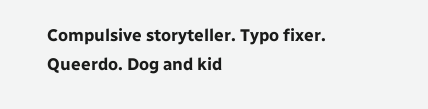Compulsive storyteller. Typo fixer. Queerdo. Dog and kid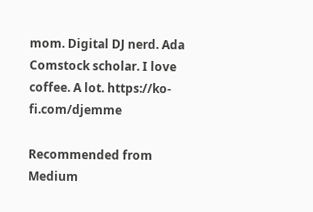mom. Digital DJ nerd. Ada Comstock scholar. I love coffee. A lot. https://ko-fi.com/djemme

Recommended from Medium